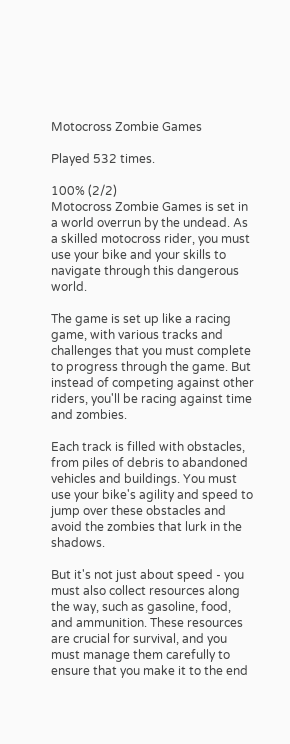Motocross Zombie Games

Played 532 times.

100% (2/2)
Motocross Zombie Games is set in a world overrun by the undead. As a skilled motocross rider, you must use your bike and your skills to navigate through this dangerous world.

The game is set up like a racing game, with various tracks and challenges that you must complete to progress through the game. But instead of competing against other riders, you'll be racing against time and zombies.

Each track is filled with obstacles, from piles of debris to abandoned vehicles and buildings. You must use your bike's agility and speed to jump over these obstacles and avoid the zombies that lurk in the shadows.

But it's not just about speed - you must also collect resources along the way, such as gasoline, food, and ammunition. These resources are crucial for survival, and you must manage them carefully to ensure that you make it to the end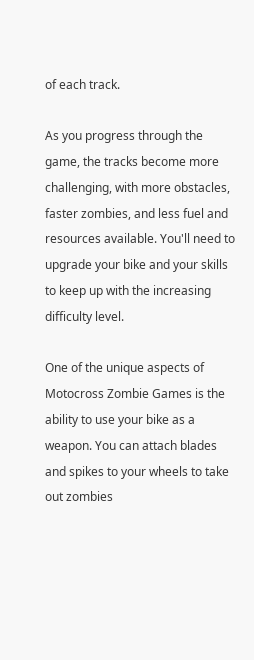of each track.

As you progress through the game, the tracks become more challenging, with more obstacles, faster zombies, and less fuel and resources available. You'll need to upgrade your bike and your skills to keep up with the increasing difficulty level.

One of the unique aspects of Motocross Zombie Games is the ability to use your bike as a weapon. You can attach blades and spikes to your wheels to take out zombies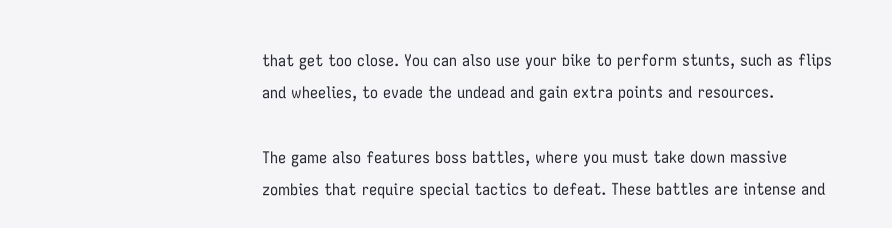that get too close. You can also use your bike to perform stunts, such as flips and wheelies, to evade the undead and gain extra points and resources.

The game also features boss battles, where you must take down massive zombies that require special tactics to defeat. These battles are intense and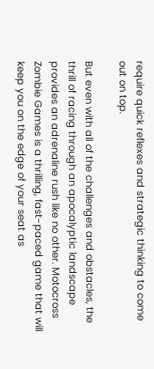require quick reflexes and strategic thinking to come out on top.

But even with all of the challenges and obstacles, the thrill of racing through an apocalyptic landscape provides an adrenaline rush like no other. Motocross Zombie Games is a thrilling, fast-paced game that will keep you on the edge of your seat as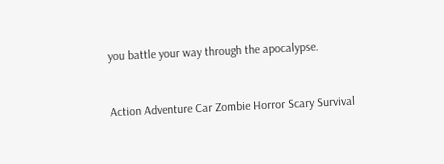you battle your way through the apocalypse.



Action Adventure Car Zombie Horror Scary Survival